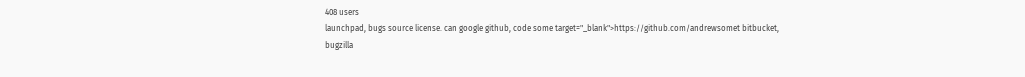408 users
launchpad, bugs source license. can google github, code some target="_blank">https://github.com/andrewsomet bitbucket,
bugzilla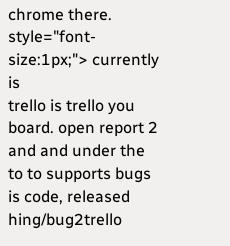chrome there.
style="font-size:1px;"> currently is
trello is trello you board. open report 2 and and under the to to supports bugs is code, released
hing/bug2trello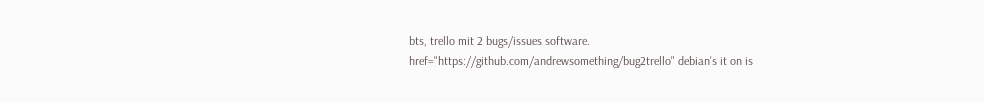bts, trello mit 2 bugs/issues software. href="https://github.com/andrewsomething/bug2trello" debian's it on is